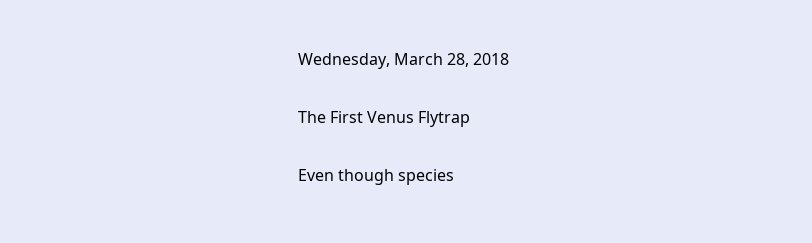Wednesday, March 28, 2018

The First Venus Flytrap

Even though species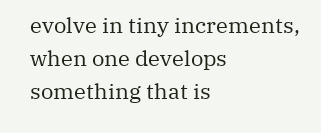evolve in tiny increments, when one develops something that is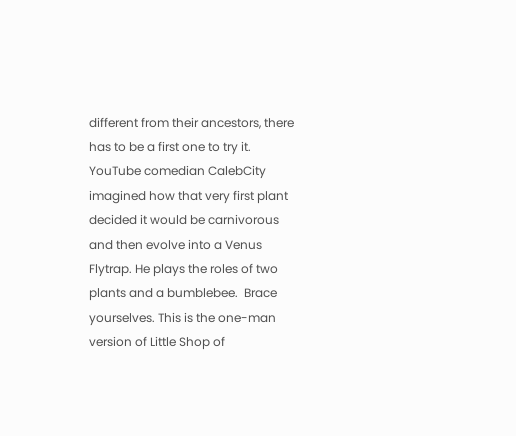different from their ancestors, there has to be a first one to try it. YouTube comedian CalebCity imagined how that very first plant decided it would be carnivorous and then evolve into a Venus Flytrap. He plays the roles of two plants and a bumblebee.  Brace yourselves. This is the one-man version of Little Shop of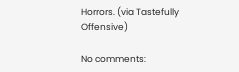Horrors. (via Tastefully Offensive)

No comments: